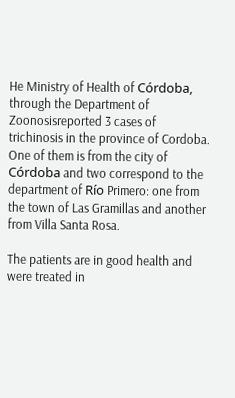He Ministry of Health of Córdoba, through the Department of Zoonosisreported 3 cases of trichinosis in the province of Cordoba. One of them is from the city of Córdoba and two correspond to the department of Río Primero: one from the town of Las Gramillas and another from Villa Santa Rosa.

The patients are in good health and were treated in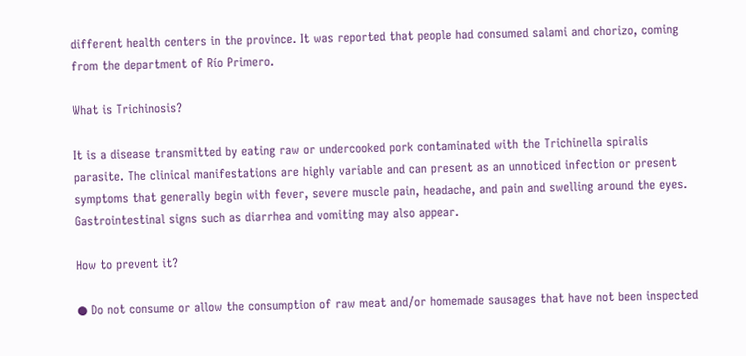different health centers in the province. It was reported that people had consumed salami and chorizo, coming from the department of Río Primero.

What is Trichinosis?

It is a disease transmitted by eating raw or undercooked pork contaminated with the Trichinella spiralis parasite. The clinical manifestations are highly variable and can present as an unnoticed infection or present symptoms that generally begin with fever, severe muscle pain, headache, and pain and swelling around the eyes. Gastrointestinal signs such as diarrhea and vomiting may also appear.

How to prevent it?

● Do not consume or allow the consumption of raw meat and/or homemade sausages that have not been inspected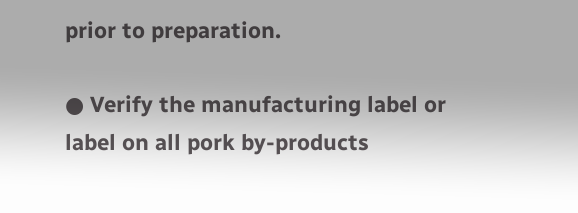prior to preparation.

● Verify the manufacturing label or label on all pork by-products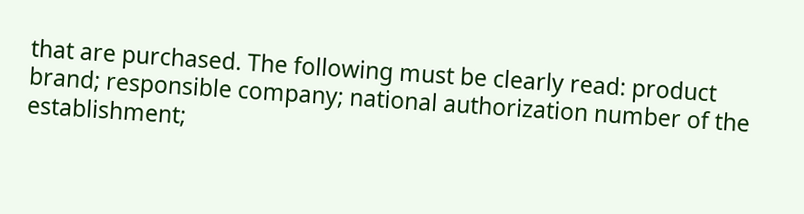that are purchased. The following must be clearly read: product brand; responsible company; national authorization number of the establishment;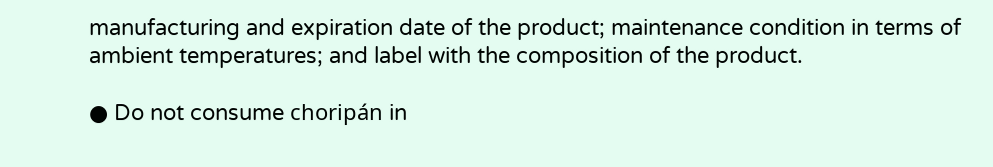manufacturing and expiration date of the product; maintenance condition in terms of ambient temperatures; and label with the composition of the product.

● Do not consume choripán in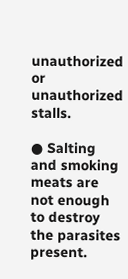unauthorized or unauthorized stalls.

● Salting and smoking meats are not enough to destroy the parasites present.